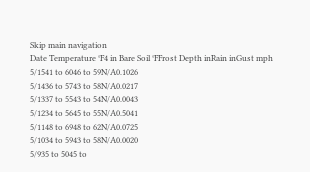Skip main navigation
Date Temperature °F4 in Bare Soil °FFrost Depth inRain inGust mph
5/1541 to 6046 to 59N/A0.1026
5/1436 to 5743 to 58N/A0.0217
5/1337 to 5543 to 54N/A0.0043
5/1234 to 5645 to 55N/A0.5041
5/1148 to 6948 to 62N/A0.0725
5/1034 to 5943 to 58N/A0.0020
5/935 to 5045 to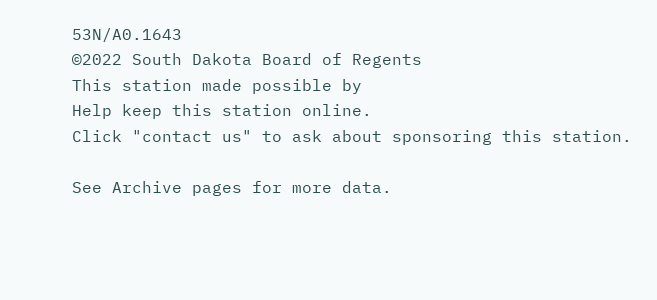53N/A0.1643
©2022 South Dakota Board of Regents
This station made possible by
Help keep this station online.
Click "contact us" to ask about sponsoring this station.

See Archive pages for more data.